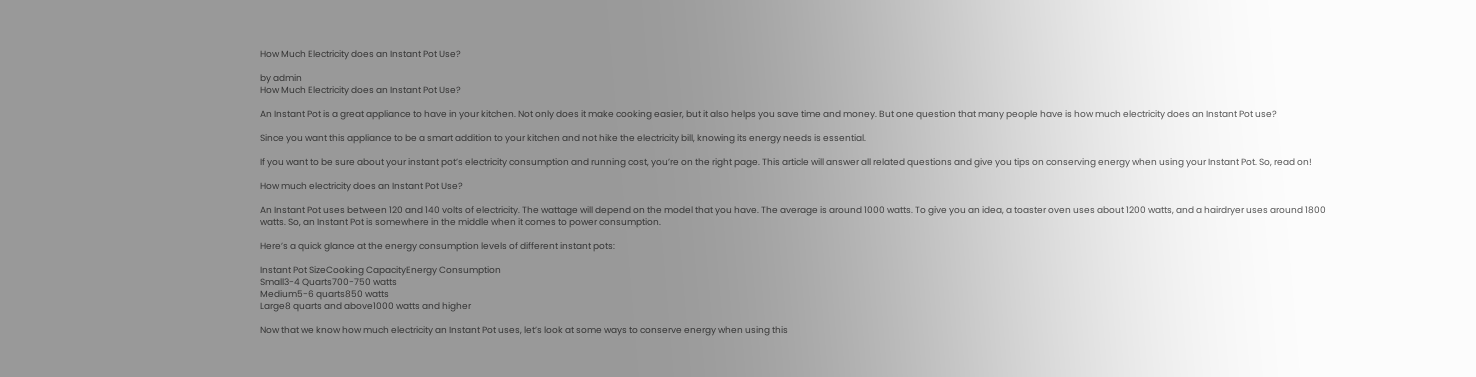How Much Electricity does an Instant Pot Use?

by admin
How Much Electricity does an Instant Pot Use?

An Instant Pot is a great appliance to have in your kitchen. Not only does it make cooking easier, but it also helps you save time and money. But one question that many people have is how much electricity does an Instant Pot use?

Since you want this appliance to be a smart addition to your kitchen and not hike the electricity bill, knowing its energy needs is essential.

If you want to be sure about your instant pot’s electricity consumption and running cost, you’re on the right page. This article will answer all related questions and give you tips on conserving energy when using your Instant Pot. So, read on!

How much electricity does an Instant Pot Use?

An Instant Pot uses between 120 and 140 volts of electricity. The wattage will depend on the model that you have. The average is around 1000 watts. To give you an idea, a toaster oven uses about 1200 watts, and a hairdryer uses around 1800 watts. So, an Instant Pot is somewhere in the middle when it comes to power consumption.

Here’s a quick glance at the energy consumption levels of different instant pots:

Instant Pot SizeCooking CapacityEnergy Consumption
Small3-4 Quarts700-750 watts
Medium5-6 quarts850 watts
Large8 quarts and above1000 watts and higher

Now that we know how much electricity an Instant Pot uses, let’s look at some ways to conserve energy when using this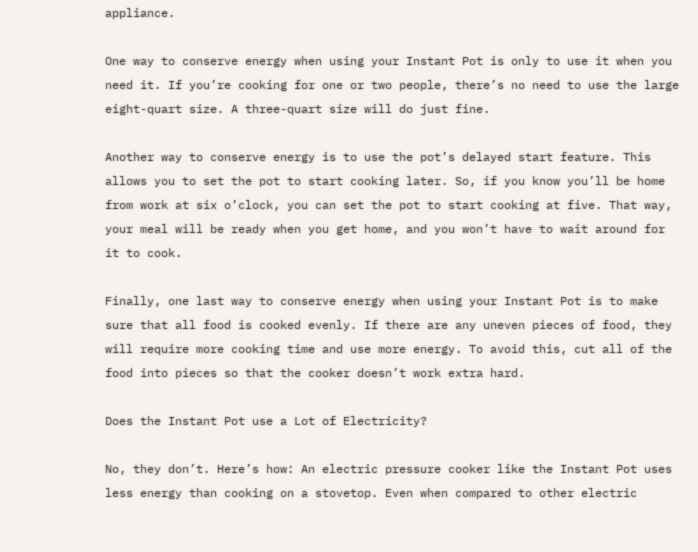appliance.

One way to conserve energy when using your Instant Pot is only to use it when you need it. If you’re cooking for one or two people, there’s no need to use the large eight-quart size. A three-quart size will do just fine.

Another way to conserve energy is to use the pot’s delayed start feature. This allows you to set the pot to start cooking later. So, if you know you’ll be home from work at six o’clock, you can set the pot to start cooking at five. That way, your meal will be ready when you get home, and you won’t have to wait around for it to cook.

Finally, one last way to conserve energy when using your Instant Pot is to make sure that all food is cooked evenly. If there are any uneven pieces of food, they will require more cooking time and use more energy. To avoid this, cut all of the food into pieces so that the cooker doesn’t work extra hard.

Does the Instant Pot use a Lot of Electricity?

No, they don’t. Here’s how: An electric pressure cooker like the Instant Pot uses less energy than cooking on a stovetop. Even when compared to other electric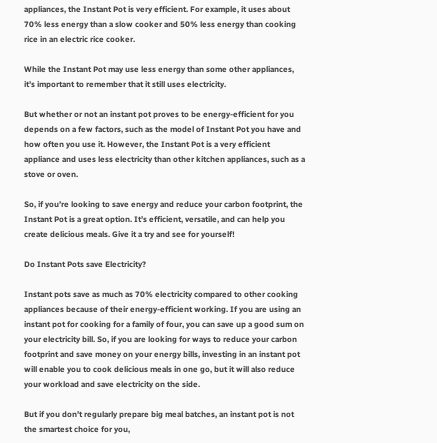appliances, the Instant Pot is very efficient. For example, it uses about 70% less energy than a slow cooker and 50% less energy than cooking rice in an electric rice cooker.

While the Instant Pot may use less energy than some other appliances, it’s important to remember that it still uses electricity.

But whether or not an instant pot proves to be energy-efficient for you depends on a few factors, such as the model of Instant Pot you have and how often you use it. However, the Instant Pot is a very efficient appliance and uses less electricity than other kitchen appliances, such as a stove or oven.

So, if you’re looking to save energy and reduce your carbon footprint, the Instant Pot is a great option. It’s efficient, versatile, and can help you create delicious meals. Give it a try and see for yourself!

Do Instant Pots save Electricity?

Instant pots save as much as 70% electricity compared to other cooking appliances because of their energy-efficient working. If you are using an instant pot for cooking for a family of four, you can save up a good sum on your electricity bill. So, if you are looking for ways to reduce your carbon footprint and save money on your energy bills, investing in an instant pot will enable you to cook delicious meals in one go, but it will also reduce your workload and save electricity on the side.

But if you don’t regularly prepare big meal batches, an instant pot is not the smartest choice for you,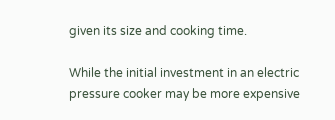given its size and cooking time.

While the initial investment in an electric pressure cooker may be more expensive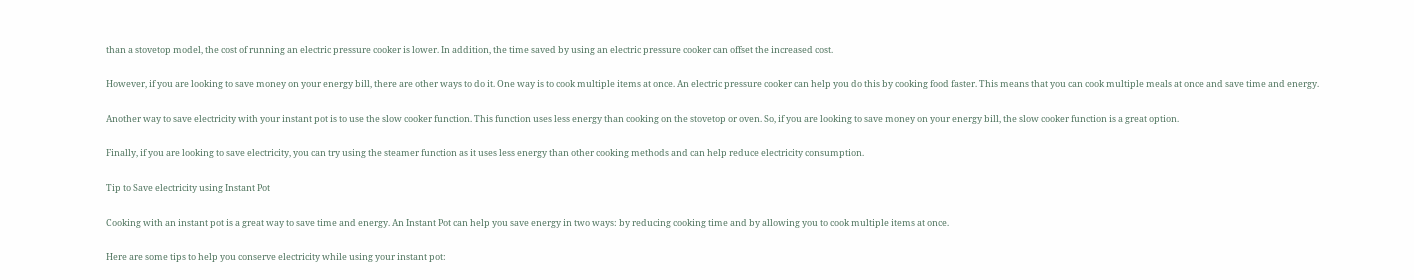than a stovetop model, the cost of running an electric pressure cooker is lower. In addition, the time saved by using an electric pressure cooker can offset the increased cost.

However, if you are looking to save money on your energy bill, there are other ways to do it. One way is to cook multiple items at once. An electric pressure cooker can help you do this by cooking food faster. This means that you can cook multiple meals at once and save time and energy.

Another way to save electricity with your instant pot is to use the slow cooker function. This function uses less energy than cooking on the stovetop or oven. So, if you are looking to save money on your energy bill, the slow cooker function is a great option.

Finally, if you are looking to save electricity, you can try using the steamer function as it uses less energy than other cooking methods and can help reduce electricity consumption.

Tip to Save electricity using Instant Pot

Cooking with an instant pot is a great way to save time and energy. An Instant Pot can help you save energy in two ways: by reducing cooking time and by allowing you to cook multiple items at once.

Here are some tips to help you conserve electricity while using your instant pot: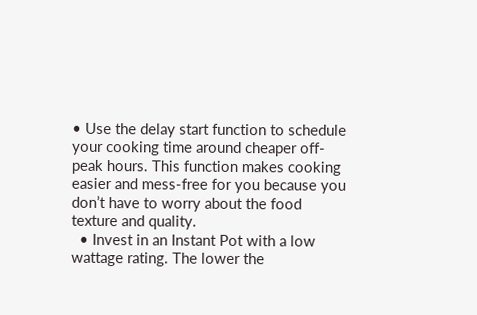• Use the delay start function to schedule your cooking time around cheaper off-peak hours. This function makes cooking easier and mess-free for you because you don’t have to worry about the food texture and quality.
  • Invest in an Instant Pot with a low wattage rating. The lower the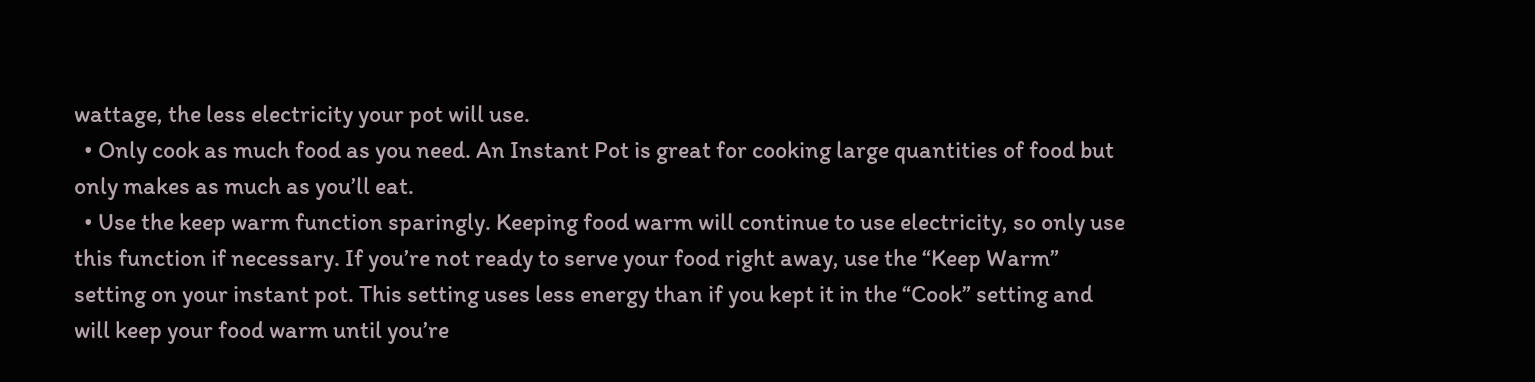wattage, the less electricity your pot will use.
  • Only cook as much food as you need. An Instant Pot is great for cooking large quantities of food but only makes as much as you’ll eat.
  • Use the keep warm function sparingly. Keeping food warm will continue to use electricity, so only use this function if necessary. If you’re not ready to serve your food right away, use the “Keep Warm” setting on your instant pot. This setting uses less energy than if you kept it in the “Cook” setting and will keep your food warm until you’re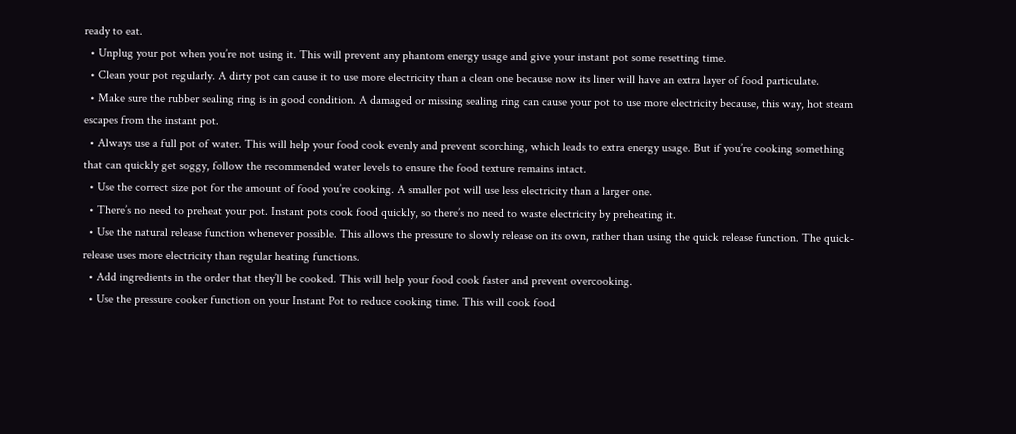ready to eat.
  • Unplug your pot when you’re not using it. This will prevent any phantom energy usage and give your instant pot some resetting time.
  • Clean your pot regularly. A dirty pot can cause it to use more electricity than a clean one because now its liner will have an extra layer of food particulate.
  • Make sure the rubber sealing ring is in good condition. A damaged or missing sealing ring can cause your pot to use more electricity because, this way, hot steam escapes from the instant pot.
  • Always use a full pot of water. This will help your food cook evenly and prevent scorching, which leads to extra energy usage. But if you’re cooking something that can quickly get soggy, follow the recommended water levels to ensure the food texture remains intact.
  • Use the correct size pot for the amount of food you’re cooking. A smaller pot will use less electricity than a larger one.
  • There’s no need to preheat your pot. Instant pots cook food quickly, so there’s no need to waste electricity by preheating it.
  • Use the natural release function whenever possible. This allows the pressure to slowly release on its own, rather than using the quick release function. The quick-release uses more electricity than regular heating functions.
  • Add ingredients in the order that they’ll be cooked. This will help your food cook faster and prevent overcooking.
  • Use the pressure cooker function on your Instant Pot to reduce cooking time. This will cook food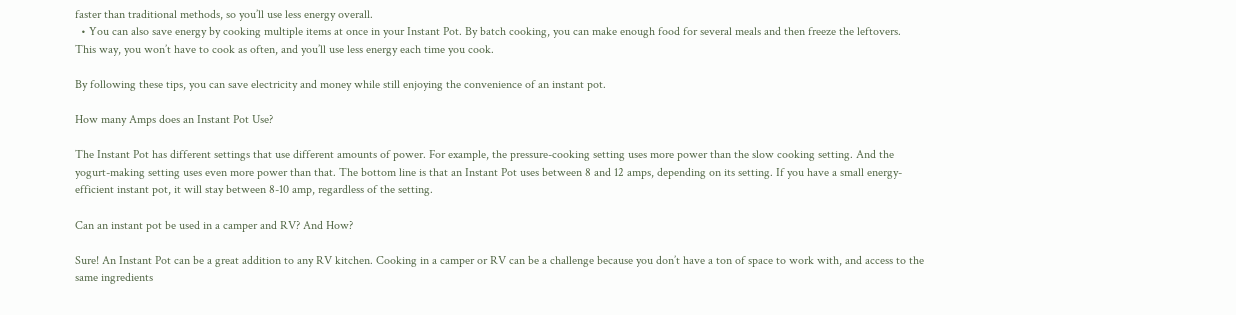faster than traditional methods, so you’ll use less energy overall.
  • You can also save energy by cooking multiple items at once in your Instant Pot. By batch cooking, you can make enough food for several meals and then freeze the leftovers. This way, you won’t have to cook as often, and you’ll use less energy each time you cook.

By following these tips, you can save electricity and money while still enjoying the convenience of an instant pot.

How many Amps does an Instant Pot Use?

The Instant Pot has different settings that use different amounts of power. For example, the pressure-cooking setting uses more power than the slow cooking setting. And the yogurt-making setting uses even more power than that. The bottom line is that an Instant Pot uses between 8 and 12 amps, depending on its setting. If you have a small energy-efficient instant pot, it will stay between 8-10 amp, regardless of the setting.

Can an instant pot be used in a camper and RV? And How?

Sure! An Instant Pot can be a great addition to any RV kitchen. Cooking in a camper or RV can be a challenge because you don’t have a ton of space to work with, and access to the same ingredients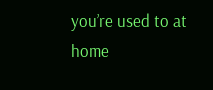you’re used to at home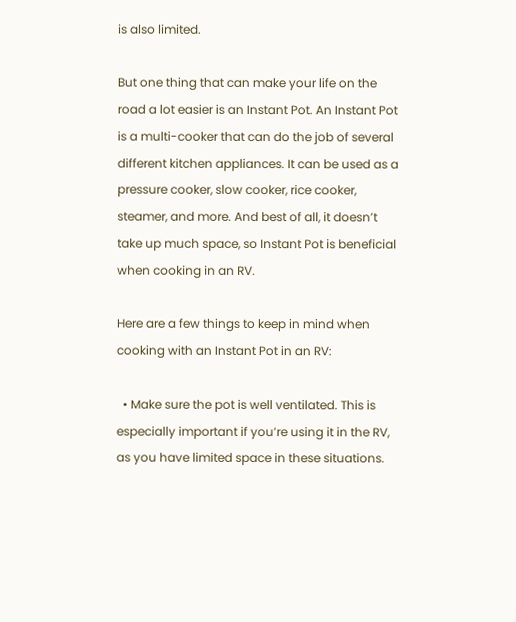is also limited.

But one thing that can make your life on the road a lot easier is an Instant Pot. An Instant Pot is a multi-cooker that can do the job of several different kitchen appliances. It can be used as a pressure cooker, slow cooker, rice cooker, steamer, and more. And best of all, it doesn’t take up much space, so Instant Pot is beneficial when cooking in an RV.

Here are a few things to keep in mind when cooking with an Instant Pot in an RV:

  • Make sure the pot is well ventilated. This is especially important if you’re using it in the RV, as you have limited space in these situations.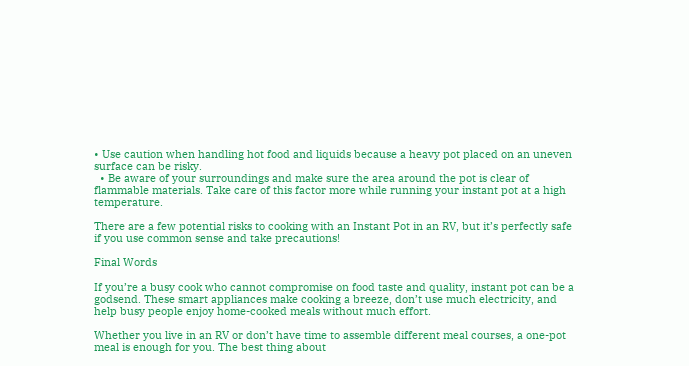• Use caution when handling hot food and liquids because a heavy pot placed on an uneven surface can be risky.
  • Be aware of your surroundings and make sure the area around the pot is clear of flammable materials. Take care of this factor more while running your instant pot at a high temperature.

There are a few potential risks to cooking with an Instant Pot in an RV, but it’s perfectly safe if you use common sense and take precautions!

Final Words

If you’re a busy cook who cannot compromise on food taste and quality, instant pot can be a godsend. These smart appliances make cooking a breeze, don’t use much electricity, and help busy people enjoy home-cooked meals without much effort.

Whether you live in an RV or don’t have time to assemble different meal courses, a one-pot meal is enough for you. The best thing about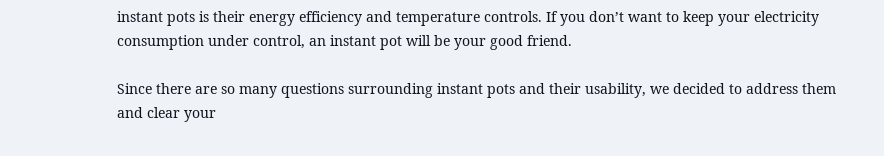instant pots is their energy efficiency and temperature controls. If you don’t want to keep your electricity consumption under control, an instant pot will be your good friend.

Since there are so many questions surrounding instant pots and their usability, we decided to address them and clear your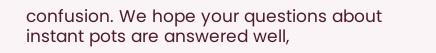confusion. We hope your questions about instant pots are answered well,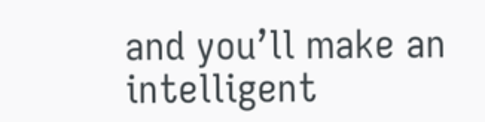and you’ll make an intelligent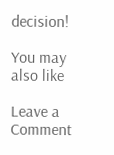decision!

You may also like

Leave a Comment